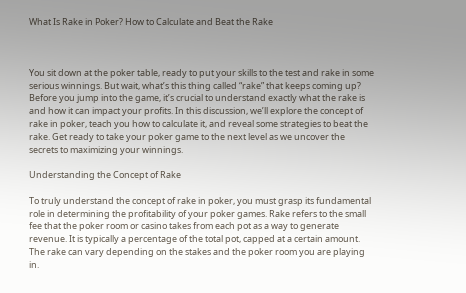What Is Rake in Poker? How to Calculate and Beat the Rake



You sit down at the poker table, ready to put your skills to the test and rake in some serious winnings. But wait, what’s this thing called “rake” that keeps coming up? Before you jump into the game, it’s crucial to understand exactly what the rake is and how it can impact your profits. In this discussion, we’ll explore the concept of rake in poker, teach you how to calculate it, and reveal some strategies to beat the rake. Get ready to take your poker game to the next level as we uncover the secrets to maximizing your winnings.

Understanding the Concept of Rake

To truly understand the concept of rake in poker, you must grasp its fundamental role in determining the profitability of your poker games. Rake refers to the small fee that the poker room or casino takes from each pot as a way to generate revenue. It is typically a percentage of the total pot, capped at a certain amount. The rake can vary depending on the stakes and the poker room you are playing in.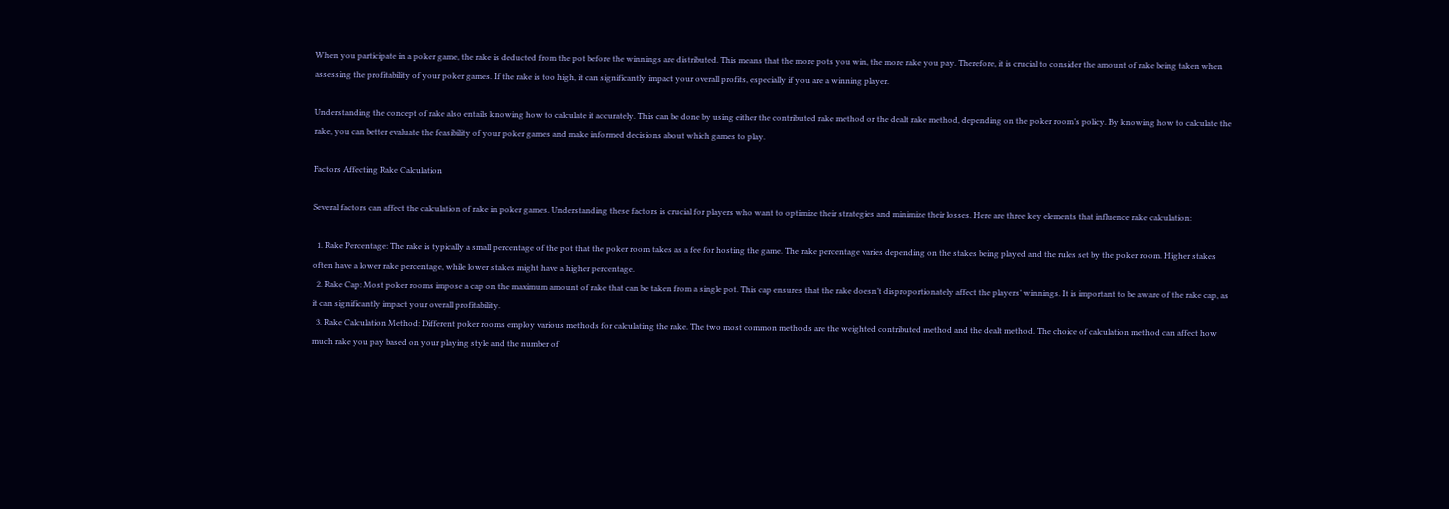When you participate in a poker game, the rake is deducted from the pot before the winnings are distributed. This means that the more pots you win, the more rake you pay. Therefore, it is crucial to consider the amount of rake being taken when assessing the profitability of your poker games. If the rake is too high, it can significantly impact your overall profits, especially if you are a winning player.

Understanding the concept of rake also entails knowing how to calculate it accurately. This can be done by using either the contributed rake method or the dealt rake method, depending on the poker room’s policy. By knowing how to calculate the rake, you can better evaluate the feasibility of your poker games and make informed decisions about which games to play.

Factors Affecting Rake Calculation

Several factors can affect the calculation of rake in poker games. Understanding these factors is crucial for players who want to optimize their strategies and minimize their losses. Here are three key elements that influence rake calculation:

  1. Rake Percentage: The rake is typically a small percentage of the pot that the poker room takes as a fee for hosting the game. The rake percentage varies depending on the stakes being played and the rules set by the poker room. Higher stakes often have a lower rake percentage, while lower stakes might have a higher percentage.
  2. Rake Cap: Most poker rooms impose a cap on the maximum amount of rake that can be taken from a single pot. This cap ensures that the rake doesn’t disproportionately affect the players’ winnings. It is important to be aware of the rake cap, as it can significantly impact your overall profitability.
  3. Rake Calculation Method: Different poker rooms employ various methods for calculating the rake. The two most common methods are the weighted contributed method and the dealt method. The choice of calculation method can affect how much rake you pay based on your playing style and the number of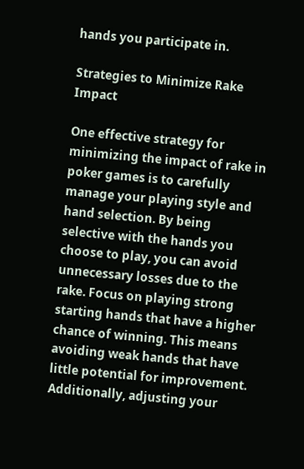hands you participate in.

Strategies to Minimize Rake Impact

One effective strategy for minimizing the impact of rake in poker games is to carefully manage your playing style and hand selection. By being selective with the hands you choose to play, you can avoid unnecessary losses due to the rake. Focus on playing strong starting hands that have a higher chance of winning. This means avoiding weak hands that have little potential for improvement. Additionally, adjusting your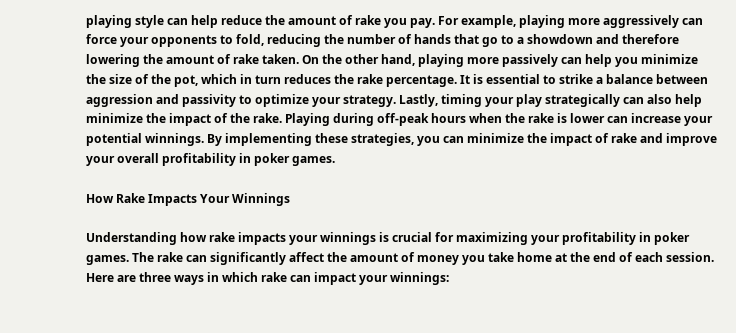playing style can help reduce the amount of rake you pay. For example, playing more aggressively can force your opponents to fold, reducing the number of hands that go to a showdown and therefore lowering the amount of rake taken. On the other hand, playing more passively can help you minimize the size of the pot, which in turn reduces the rake percentage. It is essential to strike a balance between aggression and passivity to optimize your strategy. Lastly, timing your play strategically can also help minimize the impact of the rake. Playing during off-peak hours when the rake is lower can increase your potential winnings. By implementing these strategies, you can minimize the impact of rake and improve your overall profitability in poker games.

How Rake Impacts Your Winnings

Understanding how rake impacts your winnings is crucial for maximizing your profitability in poker games. The rake can significantly affect the amount of money you take home at the end of each session. Here are three ways in which rake can impact your winnings: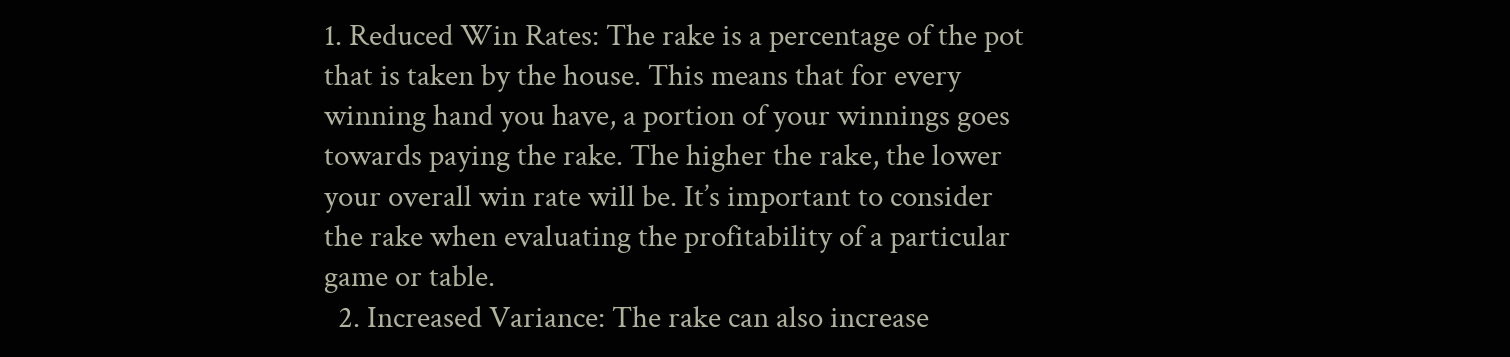1. Reduced Win Rates: The rake is a percentage of the pot that is taken by the house. This means that for every winning hand you have, a portion of your winnings goes towards paying the rake. The higher the rake, the lower your overall win rate will be. It’s important to consider the rake when evaluating the profitability of a particular game or table.
  2. Increased Variance: The rake can also increase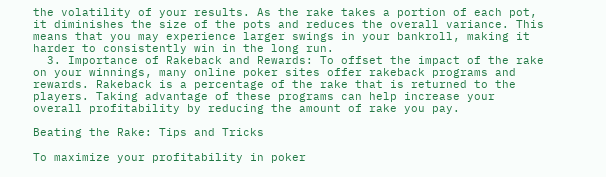the volatility of your results. As the rake takes a portion of each pot, it diminishes the size of the pots and reduces the overall variance. This means that you may experience larger swings in your bankroll, making it harder to consistently win in the long run.
  3. Importance of Rakeback and Rewards: To offset the impact of the rake on your winnings, many online poker sites offer rakeback programs and rewards. Rakeback is a percentage of the rake that is returned to the players. Taking advantage of these programs can help increase your overall profitability by reducing the amount of rake you pay.

Beating the Rake: Tips and Tricks

To maximize your profitability in poker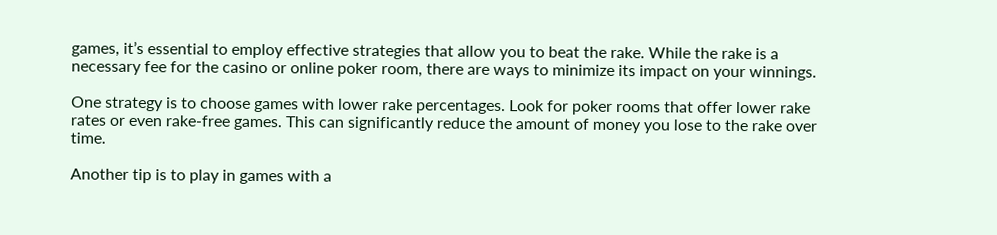games, it’s essential to employ effective strategies that allow you to beat the rake. While the rake is a necessary fee for the casino or online poker room, there are ways to minimize its impact on your winnings.

One strategy is to choose games with lower rake percentages. Look for poker rooms that offer lower rake rates or even rake-free games. This can significantly reduce the amount of money you lose to the rake over time.

Another tip is to play in games with a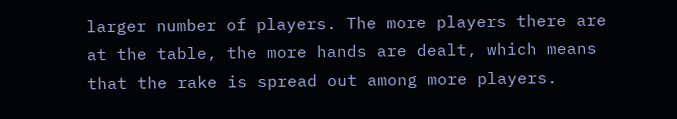larger number of players. The more players there are at the table, the more hands are dealt, which means that the rake is spread out among more players.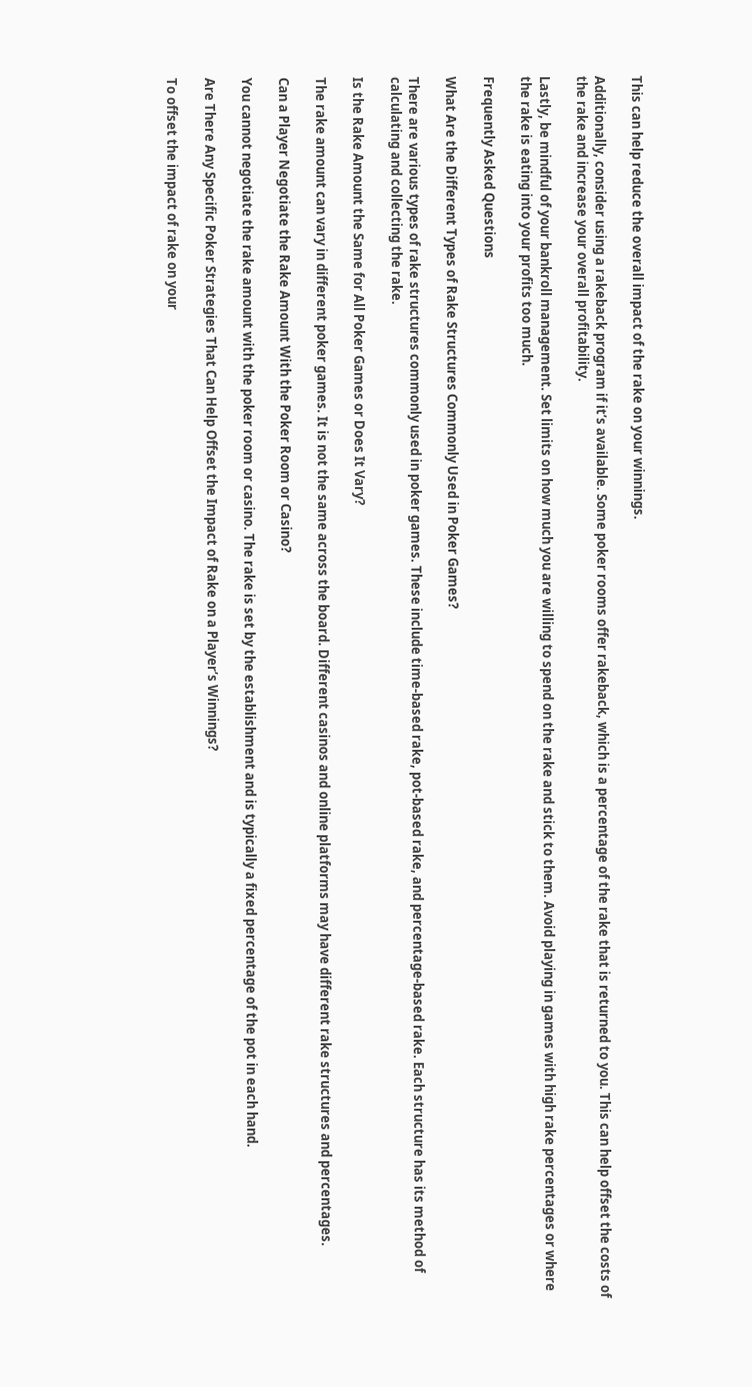This can help reduce the overall impact of the rake on your winnings.

Additionally, consider using a rakeback program if it’s available. Some poker rooms offer rakeback, which is a percentage of the rake that is returned to you. This can help offset the costs of the rake and increase your overall profitability.

Lastly, be mindful of your bankroll management. Set limits on how much you are willing to spend on the rake and stick to them. Avoid playing in games with high rake percentages or where the rake is eating into your profits too much.

Frequently Asked Questions

What Are the Different Types of Rake Structures Commonly Used in Poker Games?

There are various types of rake structures commonly used in poker games. These include time-based rake, pot-based rake, and percentage-based rake. Each structure has its method of calculating and collecting the rake.

Is the Rake Amount the Same for All Poker Games or Does It Vary?

The rake amount can vary in different poker games. It is not the same across the board. Different casinos and online platforms may have different rake structures and percentages.

Can a Player Negotiate the Rake Amount With the Poker Room or Casino?

You cannot negotiate the rake amount with the poker room or casino. The rake is set by the establishment and is typically a fixed percentage of the pot in each hand.

Are There Any Specific Poker Strategies That Can Help Offset the Impact of Rake on a Player’s Winnings?

To offset the impact of rake on your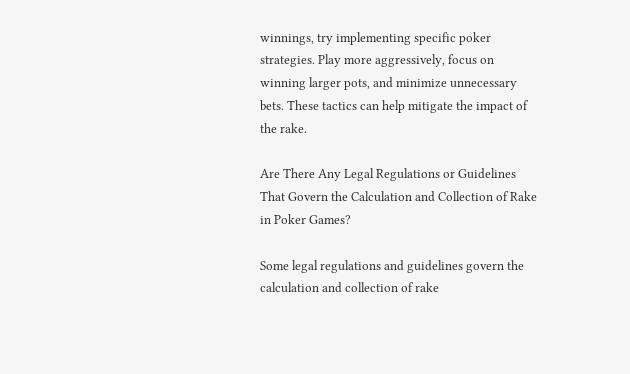winnings, try implementing specific poker strategies. Play more aggressively, focus on winning larger pots, and minimize unnecessary bets. These tactics can help mitigate the impact of the rake.

Are There Any Legal Regulations or Guidelines That Govern the Calculation and Collection of Rake in Poker Games?

Some legal regulations and guidelines govern the calculation and collection of rake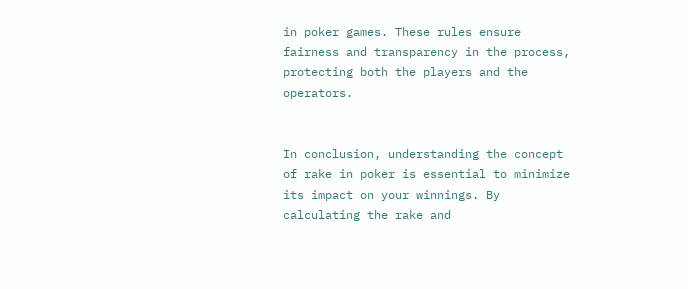in poker games. These rules ensure fairness and transparency in the process, protecting both the players and the operators.


In conclusion, understanding the concept of rake in poker is essential to minimize its impact on your winnings. By calculating the rake and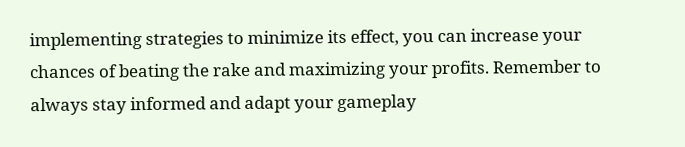implementing strategies to minimize its effect, you can increase your chances of beating the rake and maximizing your profits. Remember to always stay informed and adapt your gameplay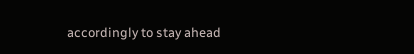accordingly to stay ahead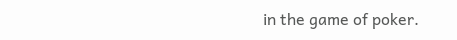in the game of poker.